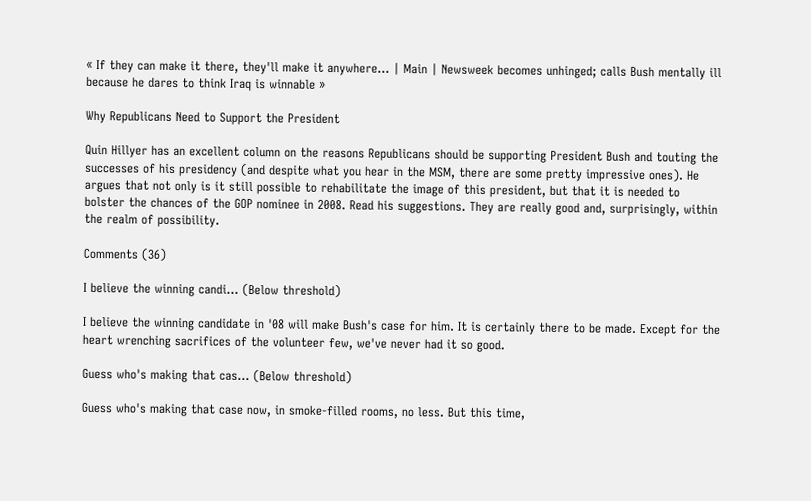« If they can make it there, they'll make it anywhere... | Main | Newsweek becomes unhinged; calls Bush mentally ill because he dares to think Iraq is winnable »

Why Republicans Need to Support the President

Quin Hillyer has an excellent column on the reasons Republicans should be supporting President Bush and touting the successes of his presidency (and despite what you hear in the MSM, there are some pretty impressive ones). He argues that not only is it still possible to rehabilitate the image of this president, but that it is needed to bolster the chances of the GOP nominee in 2008. Read his suggestions. They are really good and, surprisingly, within the realm of possibility.

Comments (36)

I believe the winning candi... (Below threshold)

I believe the winning candidate in '08 will make Bush's case for him. It is certainly there to be made. Except for the heart wrenching sacrifices of the volunteer few, we've never had it so good.

Guess who's making that cas... (Below threshold)

Guess who's making that case now, in smoke-filled rooms, no less. But this time,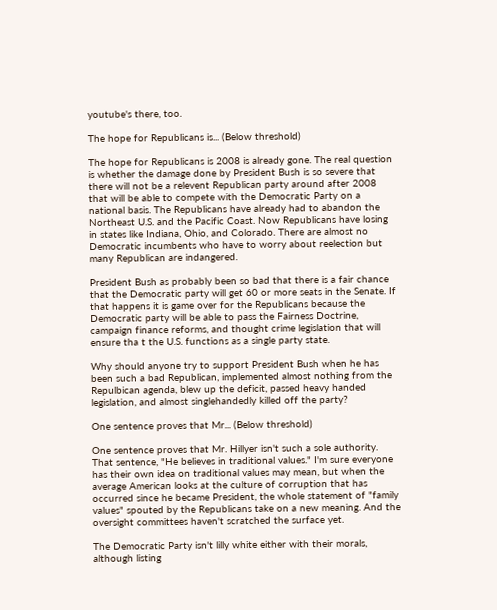youtube's there, too.

The hope for Republicans is... (Below threshold)

The hope for Republicans is 2008 is already gone. The real question is whether the damage done by President Bush is so severe that there will not be a relevent Republican party around after 2008 that will be able to compete with the Democratic Party on a national basis. The Republicans have already had to abandon the Northeast U.S. and the Pacific Coast. Now Republicans have losing in states like Indiana, Ohio, and Colorado. There are almost no Democratic incumbents who have to worry about reelection but many Republican are indangered.

President Bush as probably been so bad that there is a fair chance that the Democratic party will get 60 or more seats in the Senate. If that happens it is game over for the Republicans because the Democratic party will be able to pass the Fairness Doctrine, campaign finance reforms, and thought crime legislation that will ensure tha t the U.S. functions as a single party state.

Why should anyone try to support President Bush when he has been such a bad Republican, implemented almost nothing from the Repulbican agenda, blew up the deficit, passed heavy handed legislation, and almost singlehandedly killed off the party?

One sentence proves that Mr... (Below threshold)

One sentence proves that Mr. Hillyer isn't such a sole authority. That sentence, "He believes in traditional values." I'm sure everyone has their own idea on traditional values may mean, but when the average American looks at the culture of corruption that has occurred since he became President, the whole statement of "family values" spouted by the Republicans take on a new meaning. And the oversight committees haven't scratched the surface yet.

The Democratic Party isn't lilly white either with their morals, although listing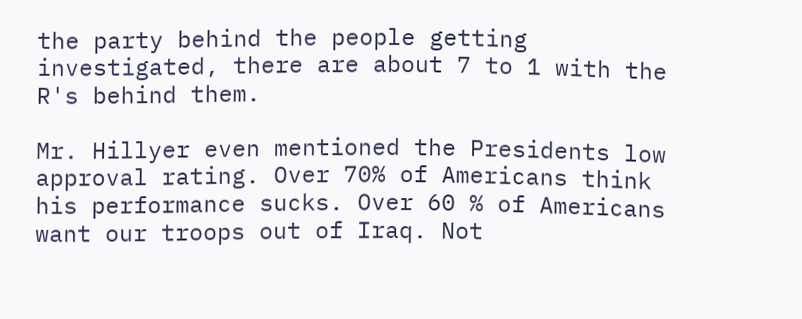the party behind the people getting investigated, there are about 7 to 1 with the R's behind them.

Mr. Hillyer even mentioned the Presidents low approval rating. Over 70% of Americans think his performance sucks. Over 60 % of Americans want our troops out of Iraq. Not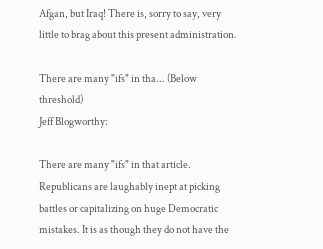Afgan, but Iraq! There is, sorry to say, very little to brag about this present administration.

There are many "ifs" in tha... (Below threshold)
Jeff Blogworthy:

There are many "ifs" in that article. Republicans are laughably inept at picking battles or capitalizing on huge Democratic mistakes. It is as though they do not have the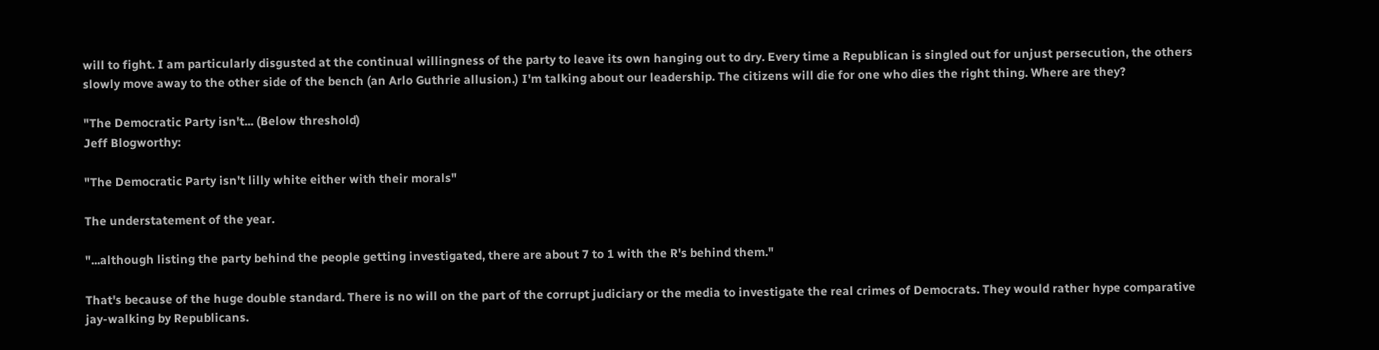will to fight. I am particularly disgusted at the continual willingness of the party to leave its own hanging out to dry. Every time a Republican is singled out for unjust persecution, the others slowly move away to the other side of the bench (an Arlo Guthrie allusion.) I'm talking about our leadership. The citizens will die for one who dies the right thing. Where are they?

"The Democratic Party isn't... (Below threshold)
Jeff Blogworthy:

"The Democratic Party isn't lilly white either with their morals"

The understatement of the year.

"...although listing the party behind the people getting investigated, there are about 7 to 1 with the R's behind them."

That's because of the huge double standard. There is no will on the part of the corrupt judiciary or the media to investigate the real crimes of Democrats. They would rather hype comparative jay-walking by Republicans.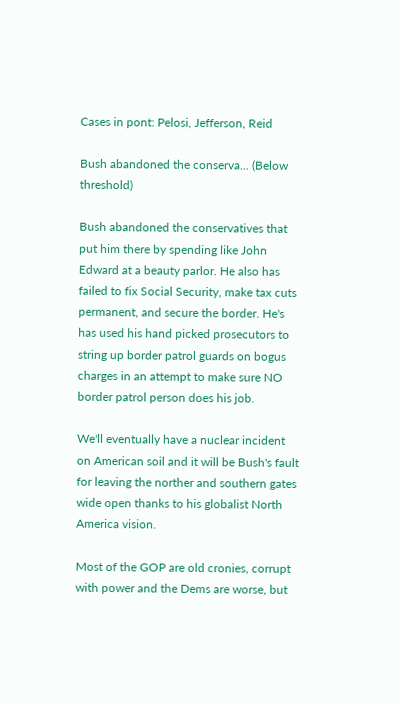Cases in pont: Pelosi, Jefferson, Reid

Bush abandoned the conserva... (Below threshold)

Bush abandoned the conservatives that put him there by spending like John Edward at a beauty parlor. He also has failed to fix Social Security, make tax cuts permanent, and secure the border. He's has used his hand picked prosecutors to string up border patrol guards on bogus charges in an attempt to make sure NO border patrol person does his job.

We'll eventually have a nuclear incident on American soil and it will be Bush's fault for leaving the norther and southern gates wide open thanks to his globalist North America vision.

Most of the GOP are old cronies, corrupt with power and the Dems are worse, but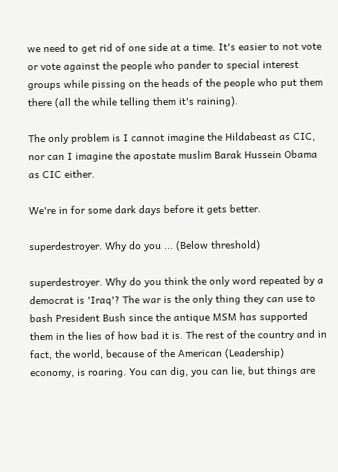we need to get rid of one side at a time. It's easier to not vote or vote against the people who pander to special interest groups while pissing on the heads of the people who put them there (all the while telling them it's raining).

The only problem is I cannot imagine the Hildabeast as CIC, nor can I imagine the apostate muslim Barak Hussein Obama as CIC either.

We're in for some dark days before it gets better.

superdestroyer. Why do you ... (Below threshold)

superdestroyer. Why do you think the only word repeated by a democrat is 'Iraq'? The war is the only thing they can use to bash President Bush since the antique MSM has supported them in the lies of how bad it is. The rest of the country and in fact, the world, because of the American (Leadership) economy, is roaring. You can dig, you can lie, but things are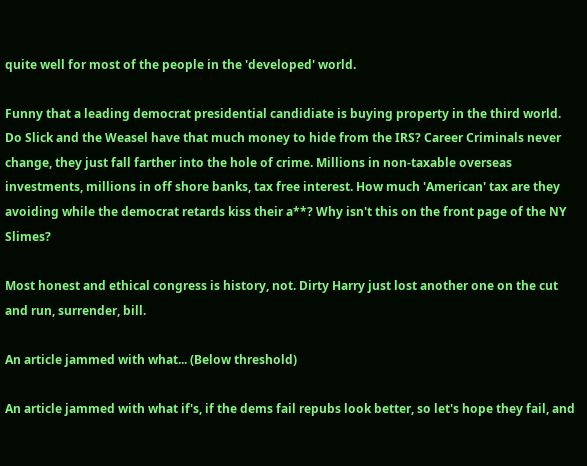quite well for most of the people in the 'developed' world.

Funny that a leading democrat presidential candidiate is buying property in the third world. Do Slick and the Weasel have that much money to hide from the IRS? Career Criminals never change, they just fall farther into the hole of crime. Millions in non-taxable overseas investments, millions in off shore banks, tax free interest. How much 'American' tax are they avoiding while the democrat retards kiss their a**? Why isn't this on the front page of the NY Slimes?

Most honest and ethical congress is history, not. Dirty Harry just lost another one on the cut and run, surrender, bill.

An article jammed with what... (Below threshold)

An article jammed with what if's, if the dems fail repubs look better, so let's hope they fail, and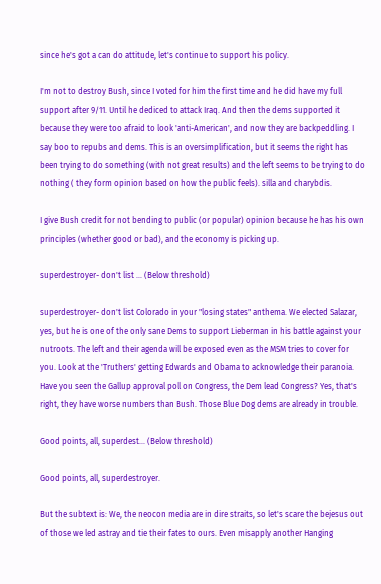since he's got a can do attitude, let's continue to support his policy.

I'm not to destroy Bush, since I voted for him the first time and he did have my full support after 9/11. Until he dediced to attack Iraq. And then the dems supported it because they were too afraid to look 'anti-American', and now they are backpeddling. I say boo to repubs and dems. This is an oversimplification, but it seems the right has been trying to do something (with not great results) and the left seems to be trying to do nothing ( they form opinion based on how the public feels). silla and charybdis.

I give Bush credit for not bending to public (or popular) opinion because he has his own principles (whether good or bad), and the economy is picking up.

superdestroyer- don't list ... (Below threshold)

superdestroyer- don't list Colorado in your "losing states" anthema. We elected Salazar, yes, but he is one of the only sane Dems to support Lieberman in his battle against your nutroots. The left and their agenda will be exposed even as the MSM tries to cover for you. Look at the 'Truthers' getting Edwards and Obama to acknowledge their paranoia.
Have you seen the Gallup approval poll on Congress, the Dem lead Congress? Yes, that's right, they have worse numbers than Bush. Those Blue Dog dems are already in trouble.

Good points, all, superdest... (Below threshold)

Good points, all, superdestroyer.

But the subtext is: We, the neocon media are in dire straits, so let's scare the bejesus out of those we led astray and tie their fates to ours. Even misapply another Hanging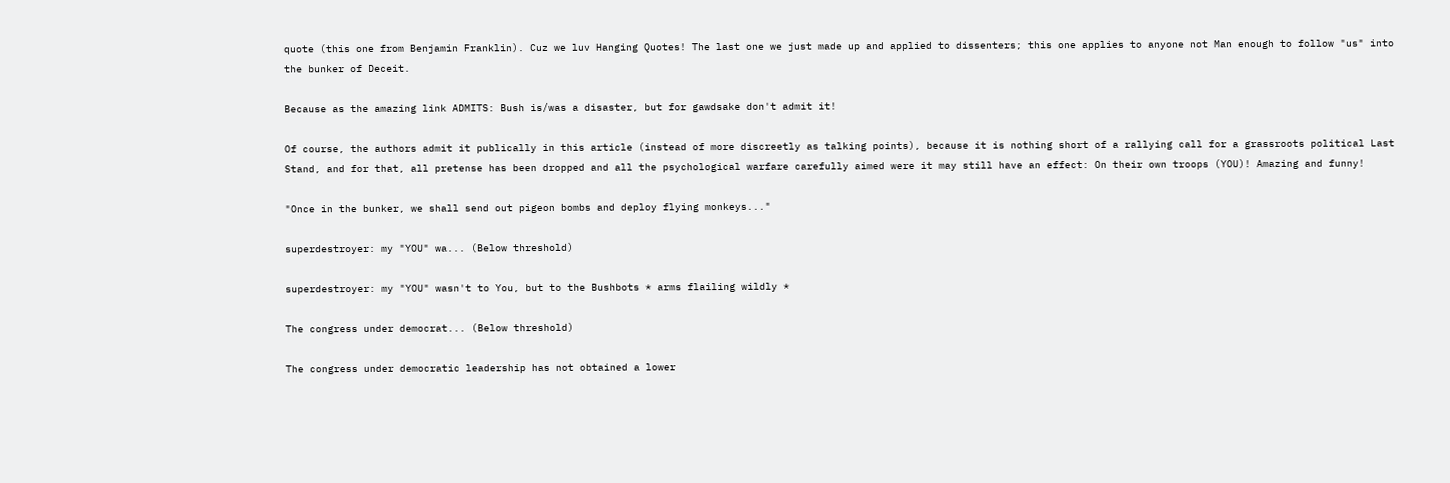quote (this one from Benjamin Franklin). Cuz we luv Hanging Quotes! The last one we just made up and applied to dissenters; this one applies to anyone not Man enough to follow "us" into the bunker of Deceit.

Because as the amazing link ADMITS: Bush is/was a disaster, but for gawdsake don't admit it!

Of course, the authors admit it publically in this article (instead of more discreetly as talking points), because it is nothing short of a rallying call for a grassroots political Last Stand, and for that, all pretense has been dropped and all the psychological warfare carefully aimed were it may still have an effect: On their own troops (YOU)! Amazing and funny!

"Once in the bunker, we shall send out pigeon bombs and deploy flying monkeys..."

superdestroyer: my "YOU" wa... (Below threshold)

superdestroyer: my "YOU" wasn't to You, but to the Bushbots * arms flailing wildly *

The congress under democrat... (Below threshold)

The congress under democratic leadership has not obtained a lower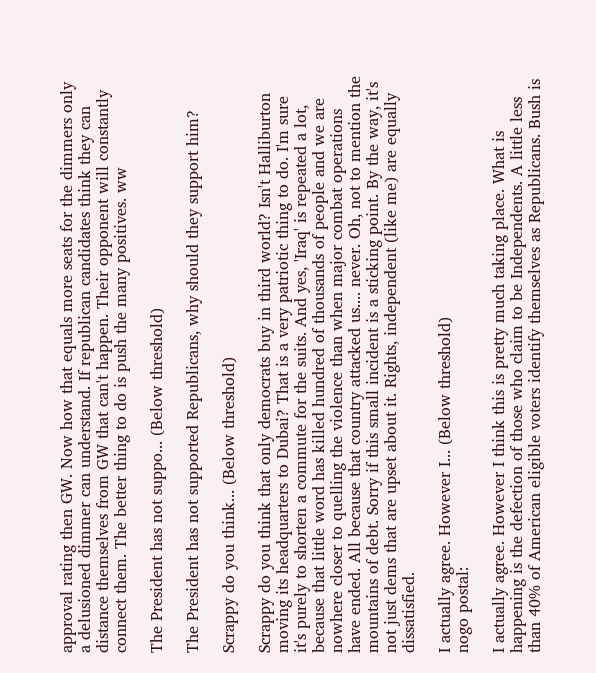approval rating then GW. Now how that equals more seats for the dimmers only a delusioned dimmer can understand. If republican candidates think they can distance themselves from GW that can't happen. Their opponent will constantly connect them. The better thing to do is push the many positives. ww

The President has not suppo... (Below threshold)

The President has not supported Republicans, why should they support him?

Scrappy do you think... (Below threshold)

Scrappy do you think that only democrats buy in third world? Isn't Halliburton moving its headquarters to Dubai? That is a very patriotic thing to do. I'm sure it's purely to shorten a commute for the suits. And yes, 'Iraq' is repeated a lot, because that little word has killed hundred of thousands of people and we are nowhere closer to quelling the violence than when major combat operations have ended. All because that country attacked us.... never. Oh, not to mention the mountains of debt. Sorry if this small incident is a sticking point. By the way, it's not just dems that are upset about it. Rights, independent (like me) are equally dissatisfied.

I actually agree. However I... (Below threshold)
nogo postal:

I actually agree. However I think this is pretty much taking place. What is happening is the defection of those who claim to be Independents. A little less than 40% of American eligible voters identify themselves as Republicans. Bush is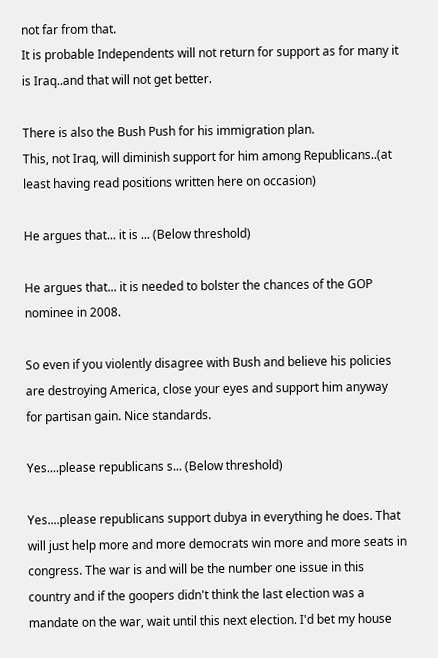not far from that.
It is probable Independents will not return for support as for many it is Iraq..and that will not get better.

There is also the Bush Push for his immigration plan.
This, not Iraq, will diminish support for him among Republicans..(at least having read positions written here on occasion)

He argues that... it is ... (Below threshold)

He argues that... it is needed to bolster the chances of the GOP nominee in 2008.

So even if you violently disagree with Bush and believe his policies are destroying America, close your eyes and support him anyway for partisan gain. Nice standards.

Yes....please republicans s... (Below threshold)

Yes....please republicans support dubya in everything he does. That will just help more and more democrats win more and more seats in congress. The war is and will be the number one issue in this country and if the goopers didn't think the last election was a mandate on the war, wait until this next election. I'd bet my house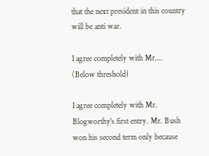that the next president in this country will be anti war.

I agree completely with Mr.... (Below threshold)

I agree completely with Mr. Blogworthy's first entry. Mr. Bush won his second term only because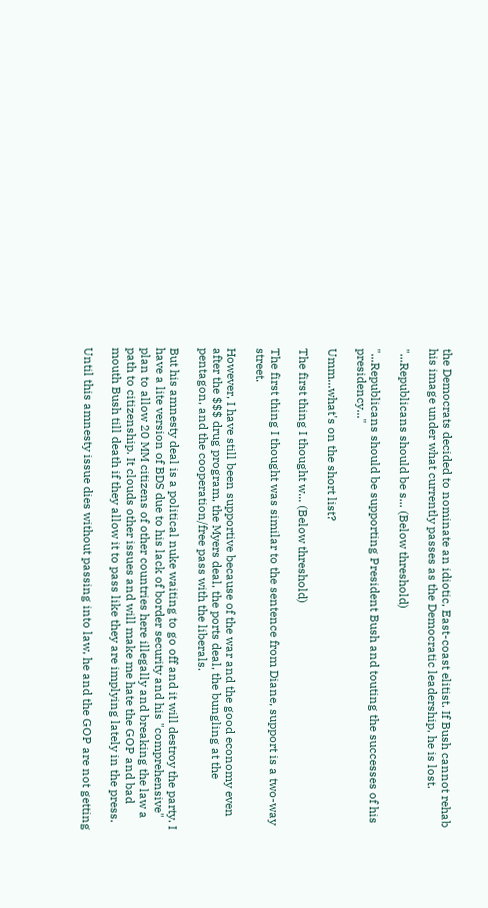the Democrats decided to nominate an idiotic, East-coast elitist. If Bush cannot rehab his image under what currently passes as the Democratic leadership, he is lost.

"...Republicans should be s... (Below threshold)

"...Republicans should be supporting President Bush and touting the successes of his presidency..."

Umm...what's on the short list?

The first thing I thought w... (Below threshold)

The first thing I thought was similar to the sentence from Diane, support is a two-way street.

However, I have still been supportive because of the war and the good economy even after the $$$ drug program, the Myers deal, the ports deal, the bungling at the pentagon, and the cooperation/free pass with the liberals.

But his amnesty deal is a political nuke waiting to go off and it will destroy the party. I have a lite version of BDS due to his lack of border security and his "comprehensive" plan to allow 20 MM citizens of other countries here illegally and breaking the law a path to citizenship. It clouds other issues and will make me hate the GOP and bad mouth Bush till death if they allow it to pass like they are implying lately in the press.

Until this amnesty issue dies without passing into law, he and the GOP are not getting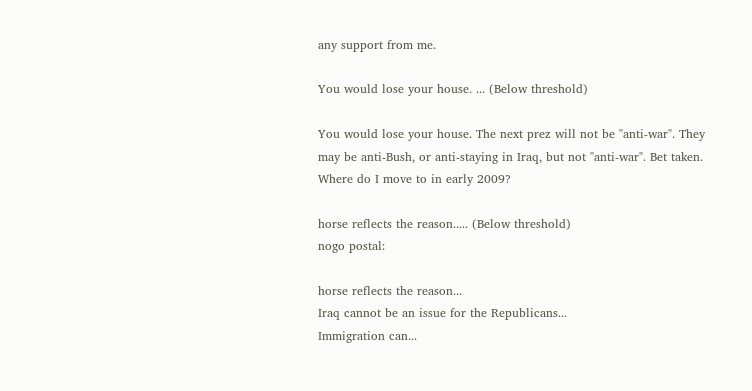any support from me.

You would lose your house. ... (Below threshold)

You would lose your house. The next prez will not be "anti-war". They may be anti-Bush, or anti-staying in Iraq, but not "anti-war". Bet taken. Where do I move to in early 2009?

horse reflects the reason..... (Below threshold)
nogo postal:

horse reflects the reason...
Iraq cannot be an issue for the Republicans...
Immigration can...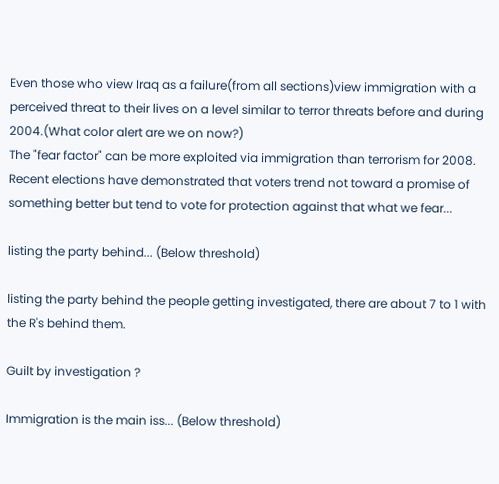Even those who view Iraq as a failure(from all sections)view immigration with a perceived threat to their lives on a level similar to terror threats before and during 2004.(What color alert are we on now?)
The "fear factor" can be more exploited via immigration than terrorism for 2008.
Recent elections have demonstrated that voters trend not toward a promise of something better but tend to vote for protection against that what we fear...

listing the party behind... (Below threshold)

listing the party behind the people getting investigated, there are about 7 to 1 with the R's behind them.

Guilt by investigation ?

Immigration is the main iss... (Below threshold)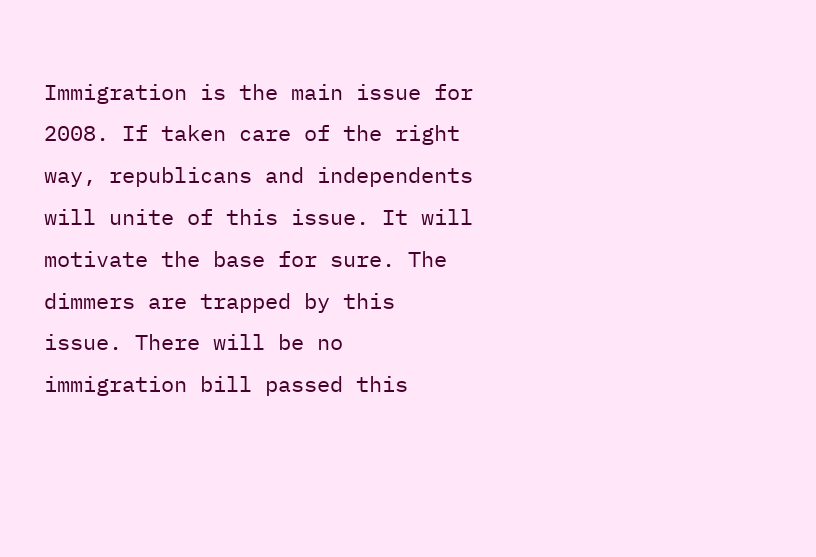Immigration is the main issue for 2008. If taken care of the right way, republicans and independents will unite of this issue. It will motivate the base for sure. The dimmers are trapped by this issue. There will be no immigration bill passed this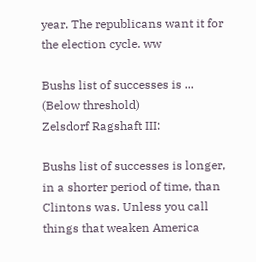year. The republicans want it for the election cycle. ww

Bushs list of successes is ... (Below threshold)
Zelsdorf Ragshaft III:

Bushs list of successes is longer, in a shorter period of time, than Clintons was. Unless you call things that weaken America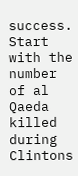success. Start with the number of al Qaeda killed during Clintons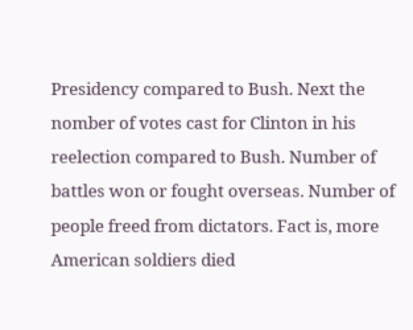Presidency compared to Bush. Next the nomber of votes cast for Clinton in his reelection compared to Bush. Number of battles won or fought overseas. Number of people freed from dictators. Fact is, more American soldiers died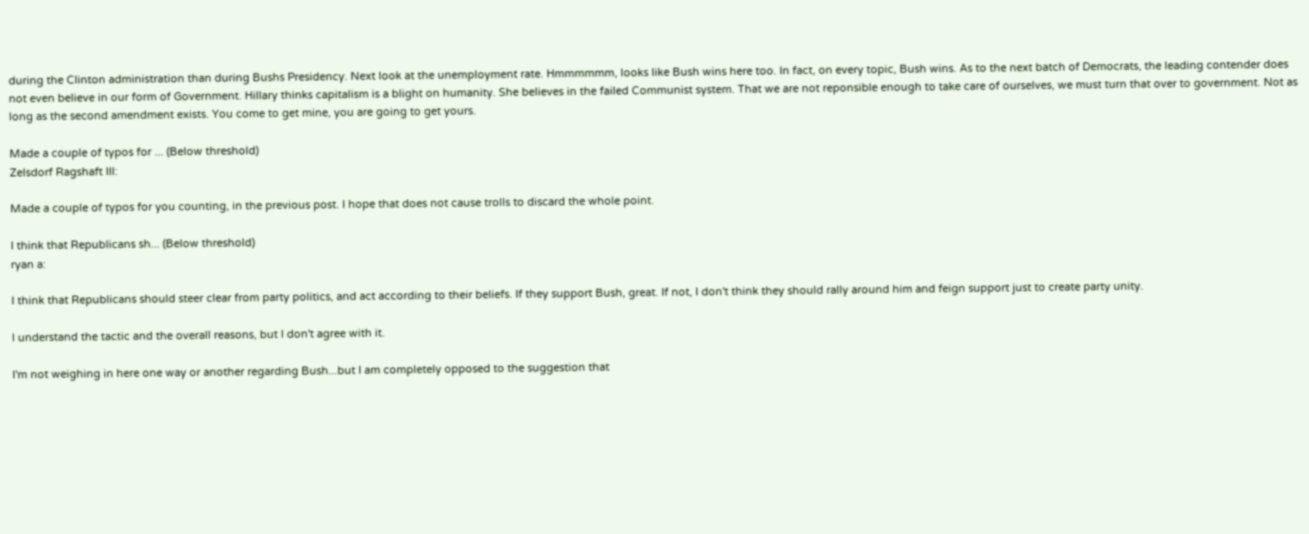during the Clinton administration than during Bushs Presidency. Next look at the unemployment rate. Hmmmmmm, looks like Bush wins here too. In fact, on every topic, Bush wins. As to the next batch of Democrats, the leading contender does not even believe in our form of Government. Hillary thinks capitalism is a blight on humanity. She believes in the failed Communist system. That we are not reponsible enough to take care of ourselves, we must turn that over to government. Not as long as the second amendment exists. You come to get mine, you are going to get yours.

Made a couple of typos for ... (Below threshold)
Zelsdorf Ragshaft III:

Made a couple of typos for you counting, in the previous post. I hope that does not cause trolls to discard the whole point.

I think that Republicans sh... (Below threshold)
ryan a:

I think that Republicans should steer clear from party politics, and act according to their beliefs. If they support Bush, great. If not, I don't think they should rally around him and feign support just to create party unity.

I understand the tactic and the overall reasons, but I don't agree with it.

I'm not weighing in here one way or another regarding Bush...but I am completely opposed to the suggestion that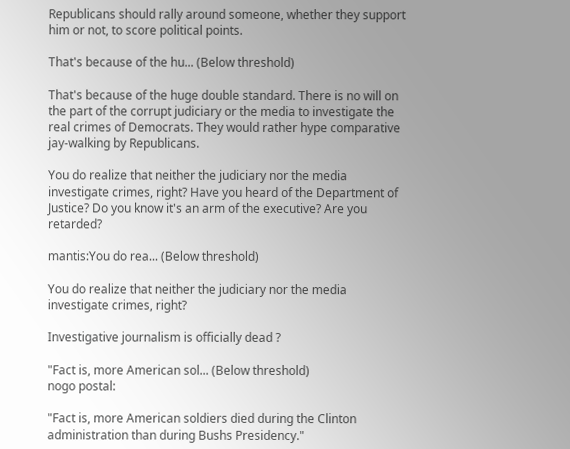Republicans should rally around someone, whether they support him or not, to score political points.

That's because of the hu... (Below threshold)

That's because of the huge double standard. There is no will on the part of the corrupt judiciary or the media to investigate the real crimes of Democrats. They would rather hype comparative jay-walking by Republicans.

You do realize that neither the judiciary nor the media investigate crimes, right? Have you heard of the Department of Justice? Do you know it's an arm of the executive? Are you retarded?

mantis:You do rea... (Below threshold)

You do realize that neither the judiciary nor the media investigate crimes, right?

Investigative journalism is officially dead ?

"Fact is, more American sol... (Below threshold)
nogo postal:

"Fact is, more American soldiers died during the Clinton administration than during Bushs Presidency."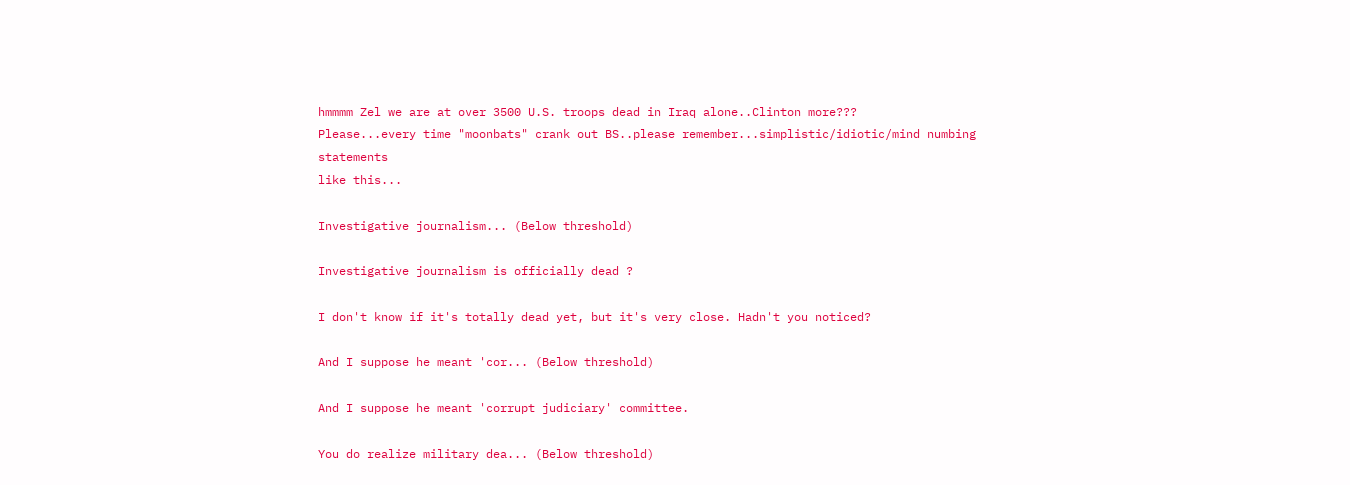hmmmm Zel we are at over 3500 U.S. troops dead in Iraq alone..Clinton more???
Please...every time "moonbats" crank out BS..please remember...simplistic/idiotic/mind numbing statements
like this...

Investigative journalism... (Below threshold)

Investigative journalism is officially dead ?

I don't know if it's totally dead yet, but it's very close. Hadn't you noticed?

And I suppose he meant 'cor... (Below threshold)

And I suppose he meant 'corrupt judiciary' committee.

You do realize military dea... (Below threshold)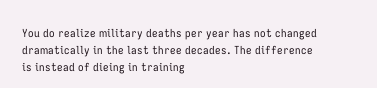You do realize military deaths per year has not changed dramatically in the last three decades. The difference is instead of dieing in training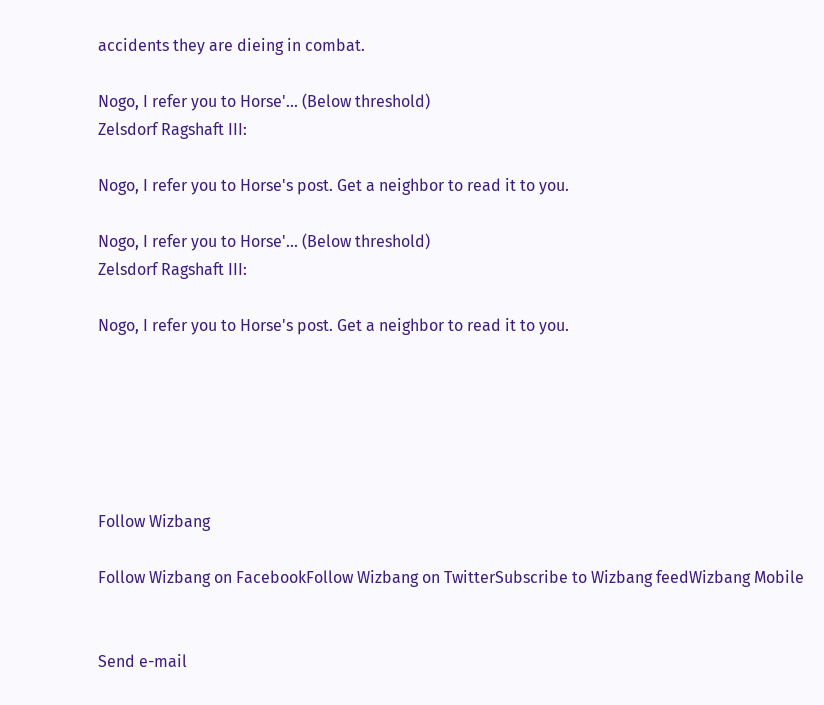accidents they are dieing in combat.

Nogo, I refer you to Horse'... (Below threshold)
Zelsdorf Ragshaft III:

Nogo, I refer you to Horse's post. Get a neighbor to read it to you.

Nogo, I refer you to Horse'... (Below threshold)
Zelsdorf Ragshaft III:

Nogo, I refer you to Horse's post. Get a neighbor to read it to you.






Follow Wizbang

Follow Wizbang on FacebookFollow Wizbang on TwitterSubscribe to Wizbang feedWizbang Mobile


Send e-mail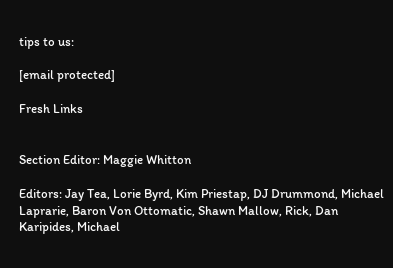tips to us:

[email protected]

Fresh Links


Section Editor: Maggie Whitton

Editors: Jay Tea, Lorie Byrd, Kim Priestap, DJ Drummond, Michael Laprarie, Baron Von Ottomatic, Shawn Mallow, Rick, Dan Karipides, Michael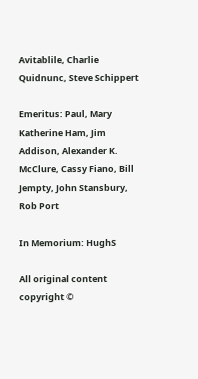Avitablile, Charlie Quidnunc, Steve Schippert

Emeritus: Paul, Mary Katherine Ham, Jim Addison, Alexander K. McClure, Cassy Fiano, Bill Jempty, John Stansbury, Rob Port

In Memorium: HughS

All original content copyright ©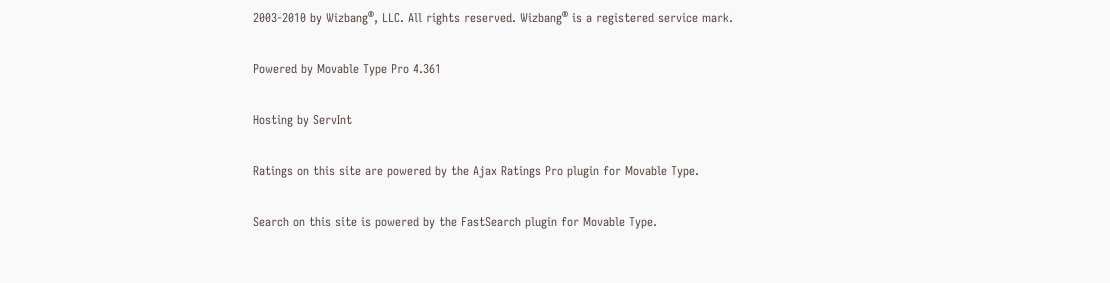2003-2010 by Wizbang®, LLC. All rights reserved. Wizbang® is a registered service mark.

Powered by Movable Type Pro 4.361

Hosting by ServInt

Ratings on this site are powered by the Ajax Ratings Pro plugin for Movable Type.

Search on this site is powered by the FastSearch plugin for Movable Type.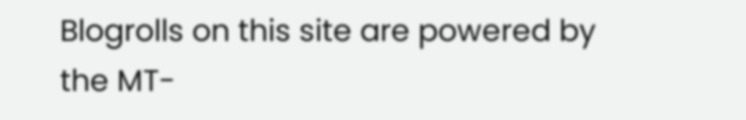Blogrolls on this site are powered by the MT-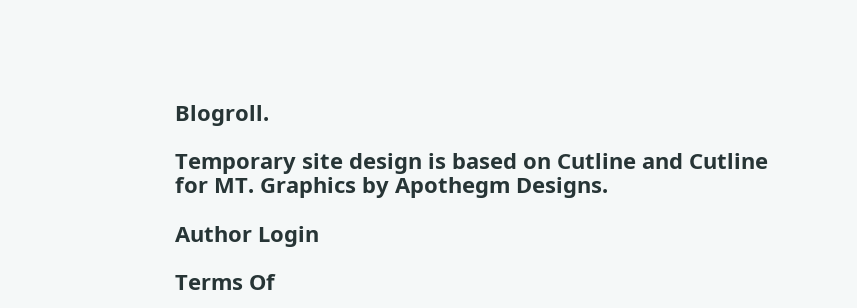Blogroll.

Temporary site design is based on Cutline and Cutline for MT. Graphics by Apothegm Designs.

Author Login

Terms Of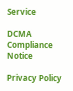Service

DCMA Compliance Notice

Privacy Policy